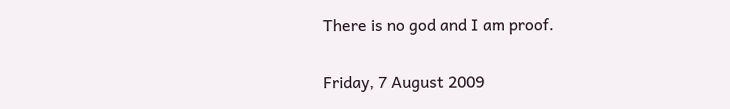There is no god and I am proof.

Friday, 7 August 2009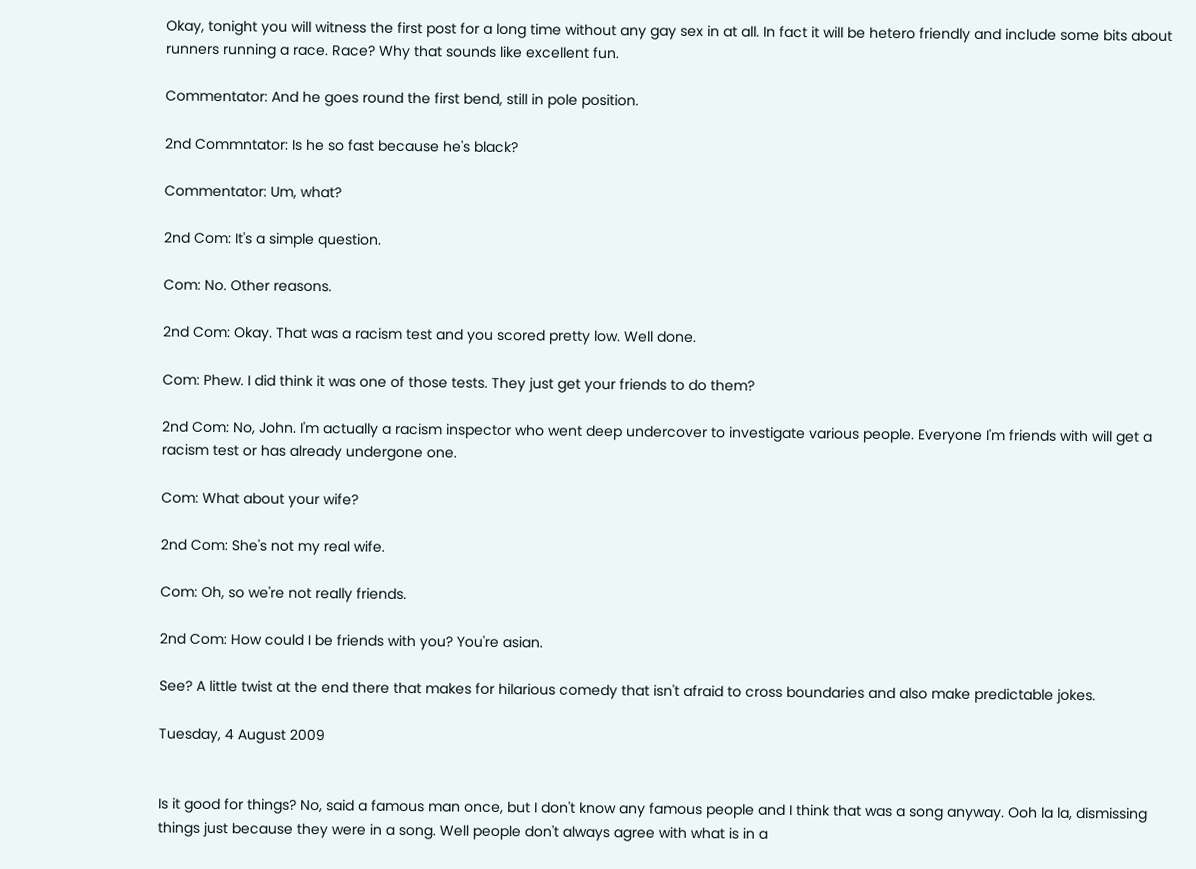Okay, tonight you will witness the first post for a long time without any gay sex in at all. In fact it will be hetero friendly and include some bits about runners running a race. Race? Why that sounds like excellent fun.

Commentator: And he goes round the first bend, still in pole position.

2nd Commntator: Is he so fast because he's black?

Commentator: Um, what?

2nd Com: It's a simple question.

Com: No. Other reasons.

2nd Com: Okay. That was a racism test and you scored pretty low. Well done.

Com: Phew. I did think it was one of those tests. They just get your friends to do them?

2nd Com: No, John. I'm actually a racism inspector who went deep undercover to investigate various people. Everyone I'm friends with will get a racism test or has already undergone one.

Com: What about your wife?

2nd Com: She's not my real wife.

Com: Oh, so we're not really friends.

2nd Com: How could I be friends with you? You're asian.

See? A little twist at the end there that makes for hilarious comedy that isn't afraid to cross boundaries and also make predictable jokes.

Tuesday, 4 August 2009


Is it good for things? No, said a famous man once, but I don't know any famous people and I think that was a song anyway. Ooh la la, dismissing things just because they were in a song. Well people don't always agree with what is in a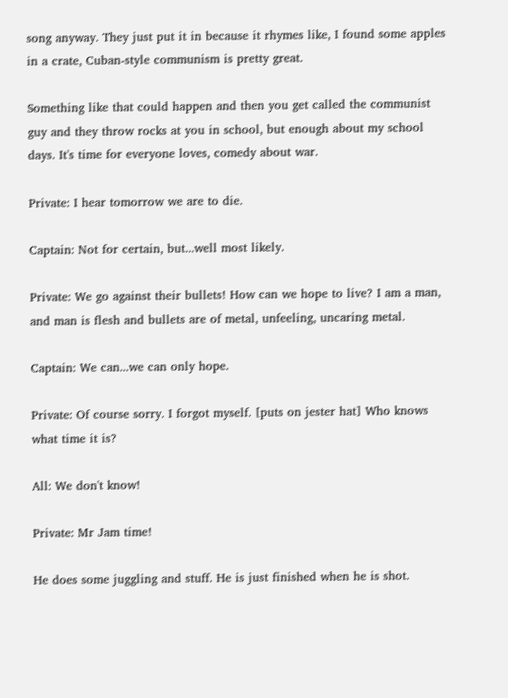song anyway. They just put it in because it rhymes like, I found some apples in a crate, Cuban-style communism is pretty great.

Something like that could happen and then you get called the communist guy and they throw rocks at you in school, but enough about my school days. It's time for everyone loves, comedy about war.

Private: I hear tomorrow we are to die.

Captain: Not for certain, but...well most likely.

Private: We go against their bullets! How can we hope to live? I am a man, and man is flesh and bullets are of metal, unfeeling, uncaring metal.

Captain: We can...we can only hope.

Private: Of course sorry. I forgot myself. [puts on jester hat] Who knows what time it is?

All: We don't know!

Private: Mr Jam time!

He does some juggling and stuff. He is just finished when he is shot.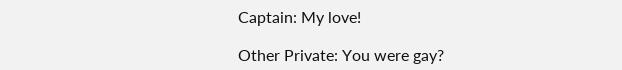Captain: My love!

Other Private: You were gay?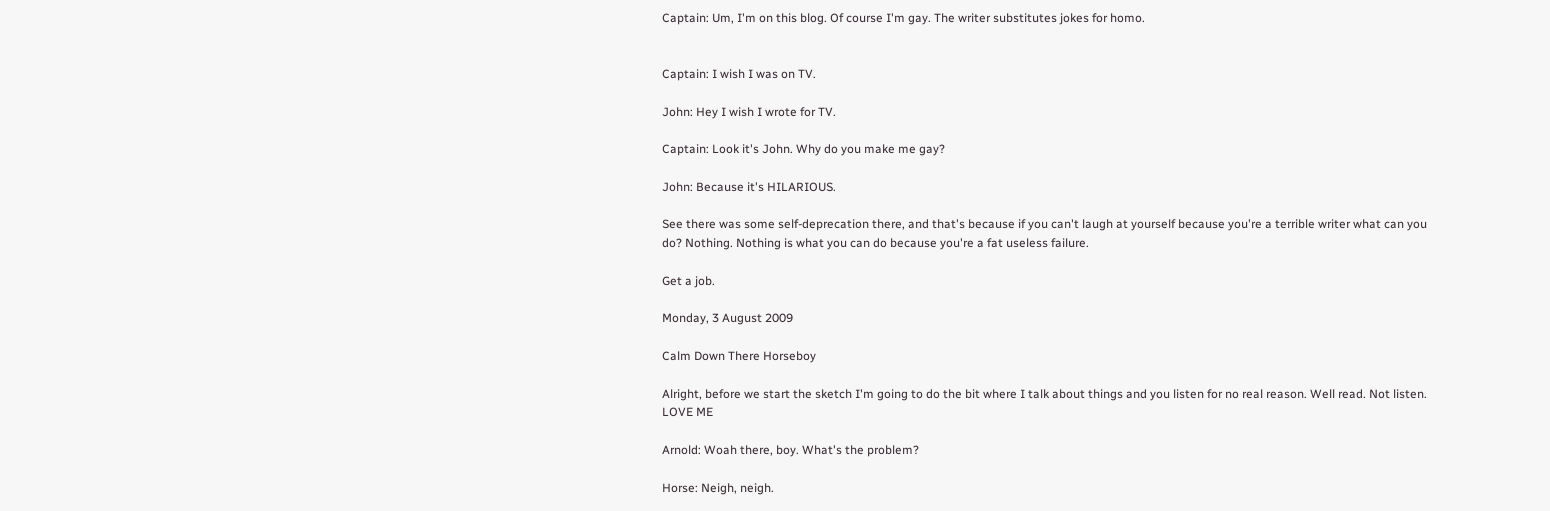Captain: Um, I'm on this blog. Of course I'm gay. The writer substitutes jokes for homo.


Captain: I wish I was on TV.

John: Hey I wish I wrote for TV.

Captain: Look it's John. Why do you make me gay?

John: Because it's HILARIOUS.

See there was some self-deprecation there, and that's because if you can't laugh at yourself because you're a terrible writer what can you do? Nothing. Nothing is what you can do because you're a fat useless failure.

Get a job.

Monday, 3 August 2009

Calm Down There Horseboy

Alright, before we start the sketch I'm going to do the bit where I talk about things and you listen for no real reason. Well read. Not listen. LOVE ME

Arnold: Woah there, boy. What's the problem?

Horse: Neigh, neigh.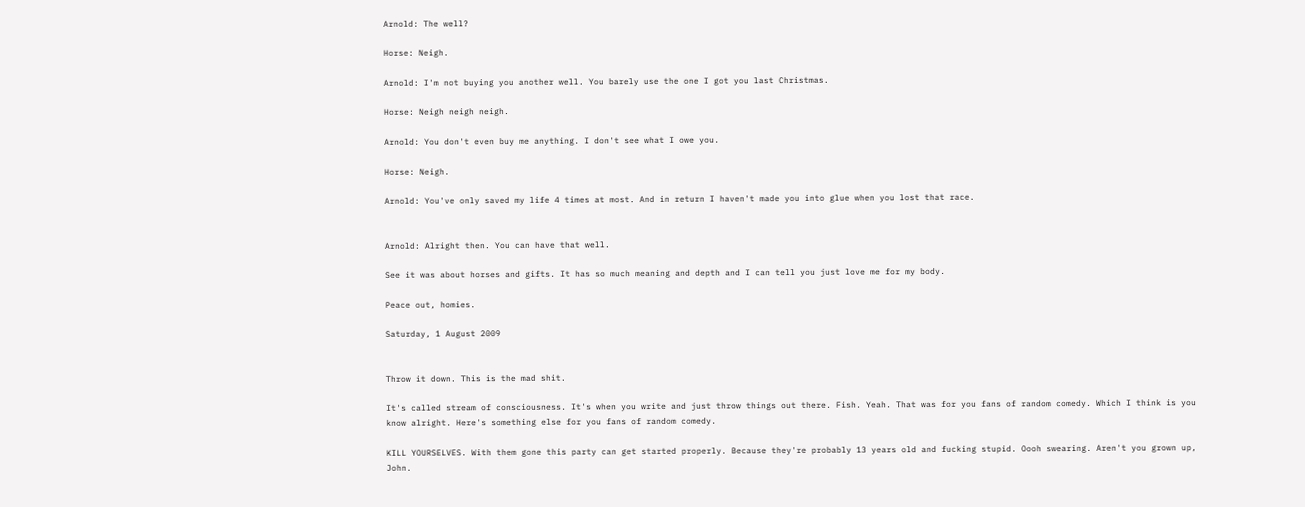Arnold: The well?

Horse: Neigh.

Arnold: I'm not buying you another well. You barely use the one I got you last Christmas.

Horse: Neigh neigh neigh.

Arnold: You don't even buy me anything. I don't see what I owe you.

Horse: Neigh.

Arnold: You've only saved my life 4 times at most. And in return I haven't made you into glue when you lost that race.


Arnold: Alright then. You can have that well.

See it was about horses and gifts. It has so much meaning and depth and I can tell you just love me for my body.

Peace out, homies.

Saturday, 1 August 2009


Throw it down. This is the mad shit.

It's called stream of consciousness. It's when you write and just throw things out there. Fish. Yeah. That was for you fans of random comedy. Which I think is you know alright. Here's something else for you fans of random comedy.

KILL YOURSELVES. With them gone this party can get started properly. Because they're probably 13 years old and fucking stupid. Oooh swearing. Aren't you grown up, John.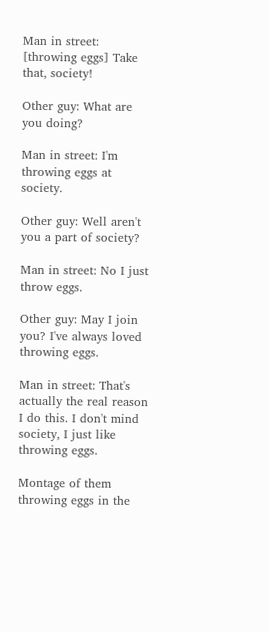Man in street: [throwing eggs] Take that, society!

Other guy: What are you doing?

Man in street: I'm throwing eggs at society.

Other guy: Well aren't you a part of society?

Man in street: No I just throw eggs.

Other guy: May I join you? I've always loved throwing eggs.

Man in street: That's actually the real reason I do this. I don't mind society, I just like throwing eggs.

Montage of them throwing eggs in the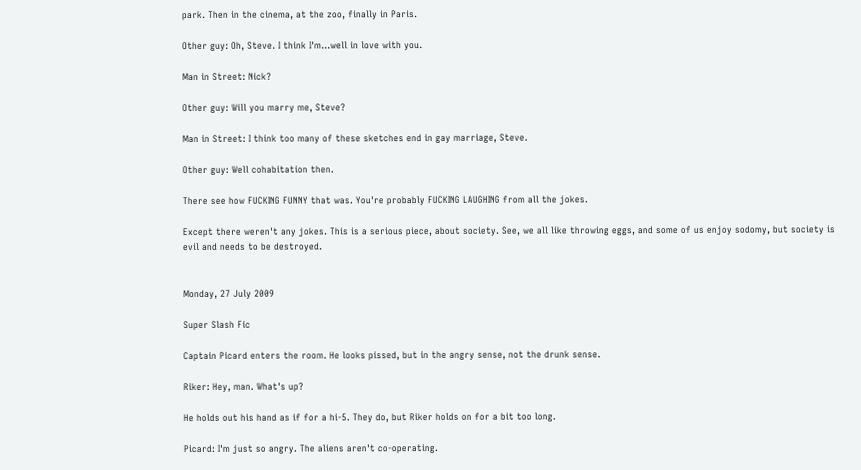park. Then in the cinema, at the zoo, finally in Paris.

Other guy: Oh, Steve. I think I'm...well in love with you.

Man in Street: Nick?

Other guy: Will you marry me, Steve?

Man in Street: I think too many of these sketches end in gay marriage, Steve.

Other guy: Well cohabitation then.

There see how FUCKING FUNNY that was. You're probably FUCKING LAUGHING from all the jokes.

Except there weren't any jokes. This is a serious piece, about society. See, we all like throwing eggs, and some of us enjoy sodomy, but society is evil and needs to be destroyed.


Monday, 27 July 2009

Super Slash Fic

Captain Picard enters the room. He looks pissed, but in the angry sense, not the drunk sense.

Riker: Hey, man. What's up?

He holds out his hand as if for a hi-5. They do, but Riker holds on for a bit too long.

Picard: I'm just so angry. The aliens aren't co-operating.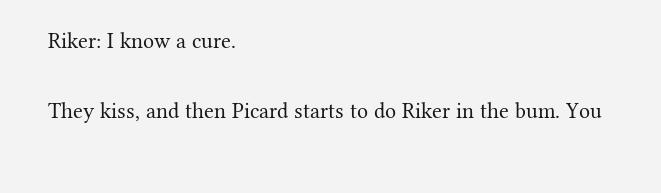Riker: I know a cure.

They kiss, and then Picard starts to do Riker in the bum. You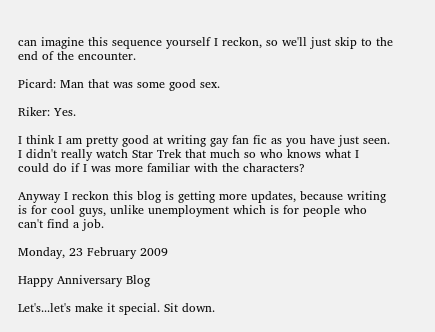can imagine this sequence yourself I reckon, so we'll just skip to the end of the encounter.

Picard: Man that was some good sex.

Riker: Yes.

I think I am pretty good at writing gay fan fic as you have just seen. I didn't really watch Star Trek that much so who knows what I could do if I was more familiar with the characters?

Anyway I reckon this blog is getting more updates, because writing is for cool guys, unlike unemployment which is for people who can't find a job.

Monday, 23 February 2009

Happy Anniversary Blog

Let's...let's make it special. Sit down.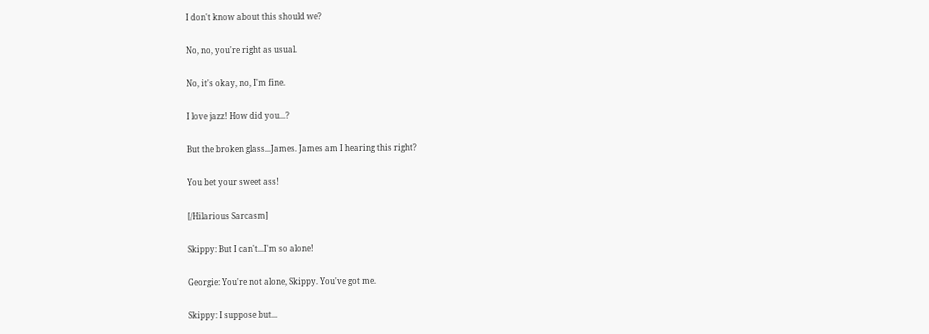I don't know about this should we?

No, no, you're right as usual.

No, it's okay, no, I'm fine.

I love jazz! How did you...?

But the broken glass...James. James am I hearing this right?

You bet your sweet ass!

[/Hilarious Sarcasm]

Skippy: But I can't...I'm so alone!

Georgie: You're not alone, Skippy. You've got me.

Skippy: I suppose but...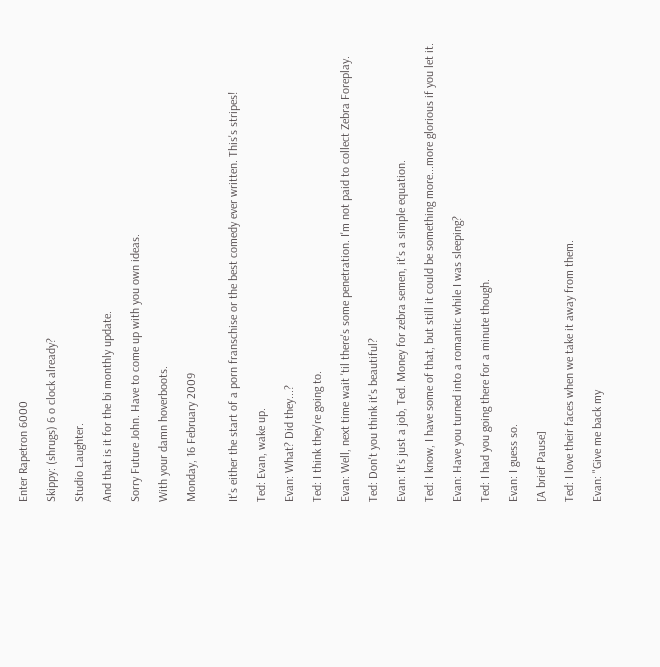Enter Rapetron 6000

Skippy: (shrugs) 6 o clock already?

Studio Laughter.

And that is it for the bi monthly update.

Sorry Future John. Have to come up with you own ideas.

With your damn hoverboots.

Monday, 16 February 2009


It's either the start of a porn franschise or the best comedy ever written. This's stripes!

Ted: Evan, wake up.

Evan: What? Did they...?

Ted: I think they're going to.

Evan: Well, next time wait 'til there's some penetration. I'm not paid to collect Zebra Foreplay.

Ted: Don't you think it's beautiful?

Evan: It's just a job, Ted. Money for zebra semen, it's a simple equation.

Ted: I know, I have some of that, but still it could be something more...more glorious if you let it.

Evan: Have you turned into a romantic while I was sleeping?

Ted: I had you going there for a minute though.

Evan: I guess so.

[A brief Pause]

Ted: I love their faces when we take it away from them.

Evan: "Give me back my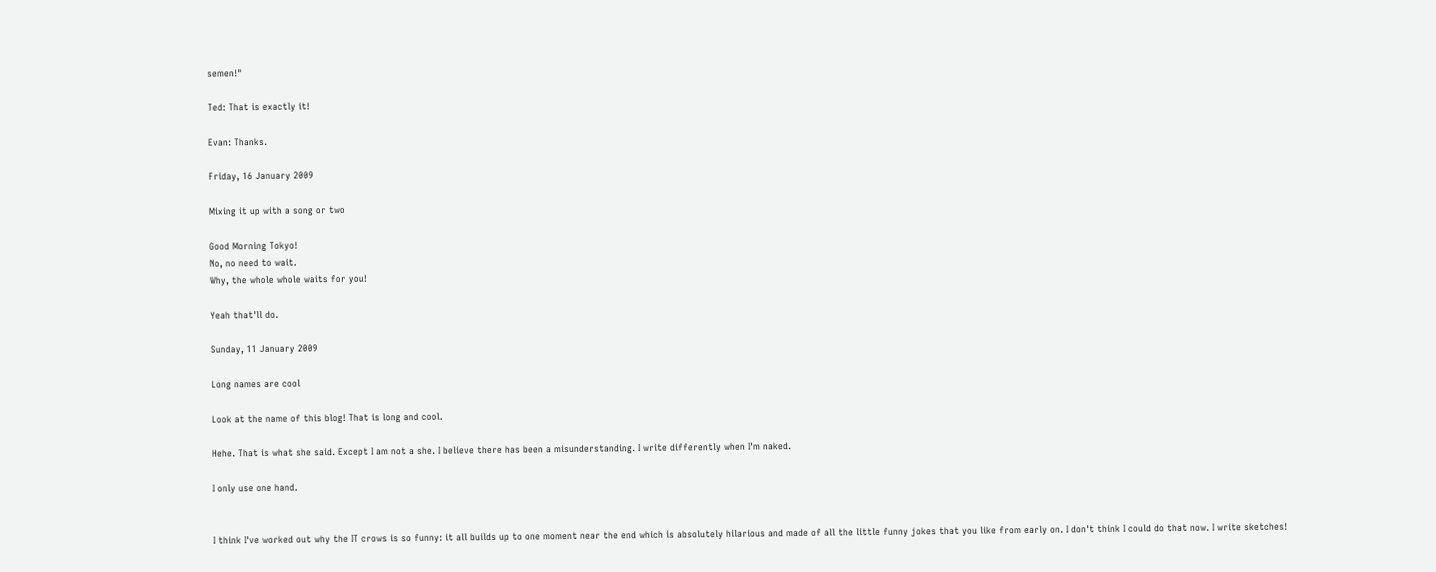semen!"

Ted: That is exactly it!

Evan: Thanks.

Friday, 16 January 2009

Mixing it up with a song or two

Good Morning Tokyo!
No, no need to wait.
Why, the whole whole waits for you!

Yeah that'll do.

Sunday, 11 January 2009

Long names are cool

Look at the name of this blog! That is long and cool.

Hehe. That is what she said. Except I am not a she. I believe there has been a misunderstanding. I write differently when I'm naked.

I only use one hand.


I think I've worked out why the IT crows is so funny: it all builds up to one moment near the end which is absolutely hilarious and made of all the little funny jokes that you like from early on. I don't think I could do that now. I write sketches!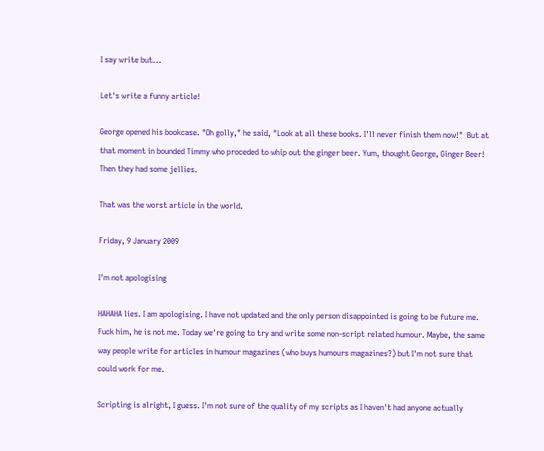I say write but...

Let's write a funny article!

George opened his bookcase. "Oh golly," he said, "Look at all these books. I'll never finish them now!"  But at that moment in bounded Timmy who proceded to whip out the ginger beer. Yum, thought George, Ginger Beer! Then they had some jellies.

That was the worst article in the world.

Friday, 9 January 2009

I'm not apologising

HAHAHA lies. I am apologising. I have not updated and the only person disappointed is going to be future me. Fuck him, he is not me. Today we're going to try and write some non-script related humour. Maybe, the same way people write for articles in humour magazines (who buys humours magazines?) but I'm not sure that could work for me.

Scripting is alright, I guess. I'm not sure of the quality of my scripts as I haven't had anyone actually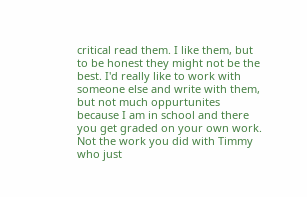critical read them. I like them, but to be honest they might not be the best. I'd really like to work with someone else and write with them, but not much oppurtunites because I am in school and there you get graded on your own work. Not the work you did with Timmy who just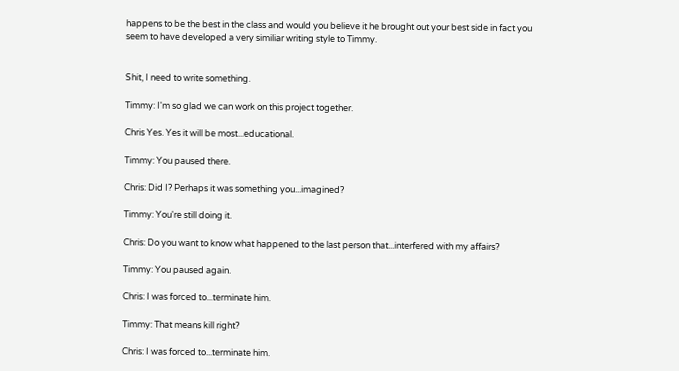happens to be the best in the class and would you believe it he brought out your best side in fact you seem to have developed a very similiar writing style to Timmy.


Shit, I need to write something.

Timmy: I'm so glad we can work on this project together.

Chris Yes. Yes it will be most...educational.

Timmy: You paused there.

Chris: Did I? Perhaps it was something you...imagined?

Timmy: You're still doing it.

Chris: Do you want to know what happened to the last person that...interfered with my affairs?

Timmy: You paused again.

Chris: I was forced to...terminate him.

Timmy: That means kill right?

Chris: I was forced to...terminate him.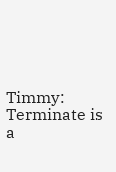Timmy: Terminate is a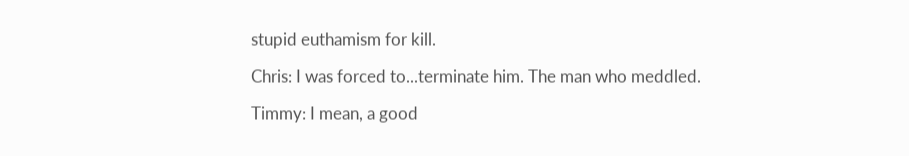stupid euthamism for kill.

Chris: I was forced to...terminate him. The man who meddled.

Timmy: I mean, a good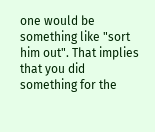one would be something like "sort him out". That implies that you did something for the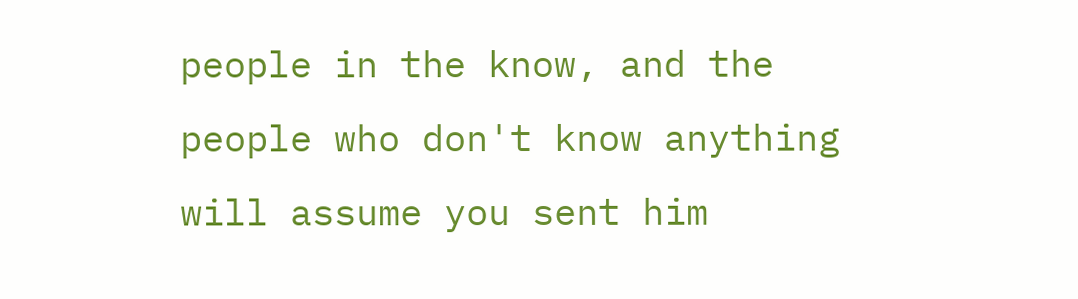people in the know, and the people who don't know anything will assume you sent him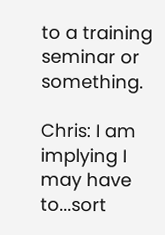to a training seminar or something.

Chris: I am implying I may have to...sort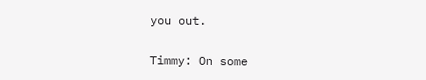you out.

Timmy: On some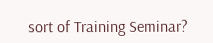sort of Training Seminar?